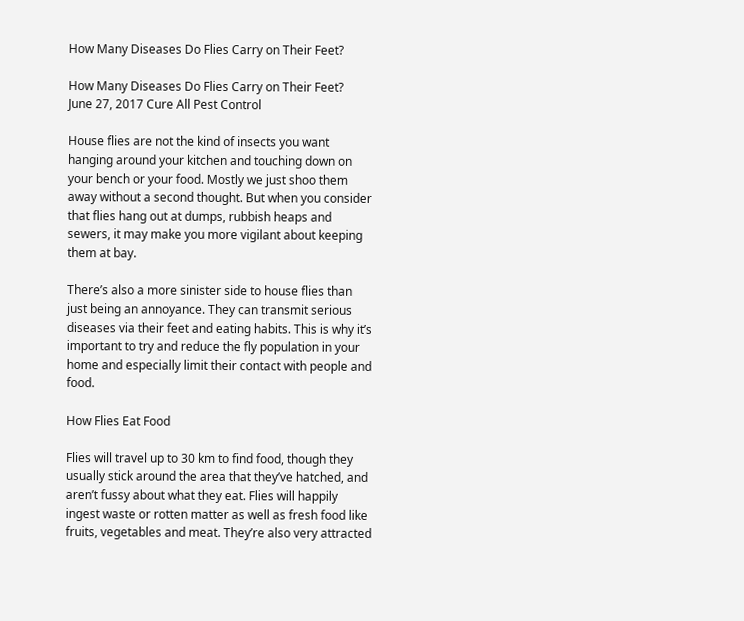How Many Diseases Do Flies Carry on Their Feet?

How Many Diseases Do Flies Carry on Their Feet?
June 27, 2017 Cure All Pest Control

House flies are not the kind of insects you want hanging around your kitchen and touching down on your bench or your food. Mostly we just shoo them away without a second thought. But when you consider that flies hang out at dumps, rubbish heaps and sewers, it may make you more vigilant about keeping them at bay.

There’s also a more sinister side to house flies than just being an annoyance. They can transmit serious diseases via their feet and eating habits. This is why it’s important to try and reduce the fly population in your home and especially limit their contact with people and food.

How Flies Eat Food

Flies will travel up to 30 km to find food, though they usually stick around the area that they’ve hatched, and aren’t fussy about what they eat. Flies will happily ingest waste or rotten matter as well as fresh food like fruits, vegetables and meat. They’re also very attracted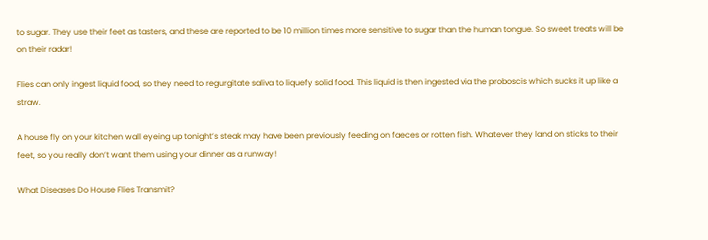to sugar. They use their feet as tasters, and these are reported to be 10 million times more sensitive to sugar than the human tongue. So sweet treats will be on their radar!

Flies can only ingest liquid food, so they need to regurgitate saliva to liquefy solid food. This liquid is then ingested via the proboscis which sucks it up like a straw.

A house fly on your kitchen wall eyeing up tonight’s steak may have been previously feeding on faeces or rotten fish. Whatever they land on sticks to their feet, so you really don’t want them using your dinner as a runway!

What Diseases Do House Flies Transmit?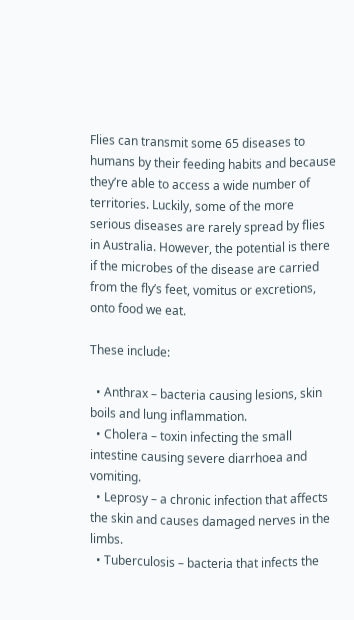Flies can transmit some 65 diseases to humans by their feeding habits and because they’re able to access a wide number of territories. Luckily, some of the more serious diseases are rarely spread by flies in Australia. However, the potential is there if the microbes of the disease are carried from the fly’s feet, vomitus or excretions, onto food we eat.

These include:

  • Anthrax – bacteria causing lesions, skin boils and lung inflammation.
  • Cholera – toxin infecting the small intestine causing severe diarrhoea and vomiting.
  • Leprosy – a chronic infection that affects the skin and causes damaged nerves in the limbs.
  • Tuberculosis – bacteria that infects the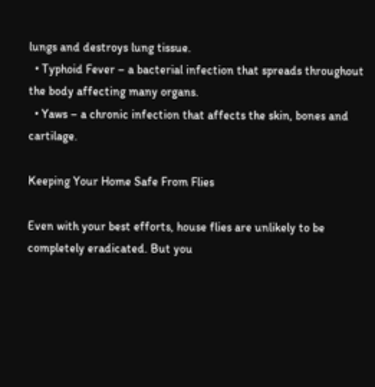lungs and destroys lung tissue.
  • Typhoid Fever – a bacterial infection that spreads throughout the body affecting many organs.
  • Yaws – a chronic infection that affects the skin, bones and cartilage.

Keeping Your Home Safe From Flies

Even with your best efforts, house flies are unlikely to be completely eradicated. But you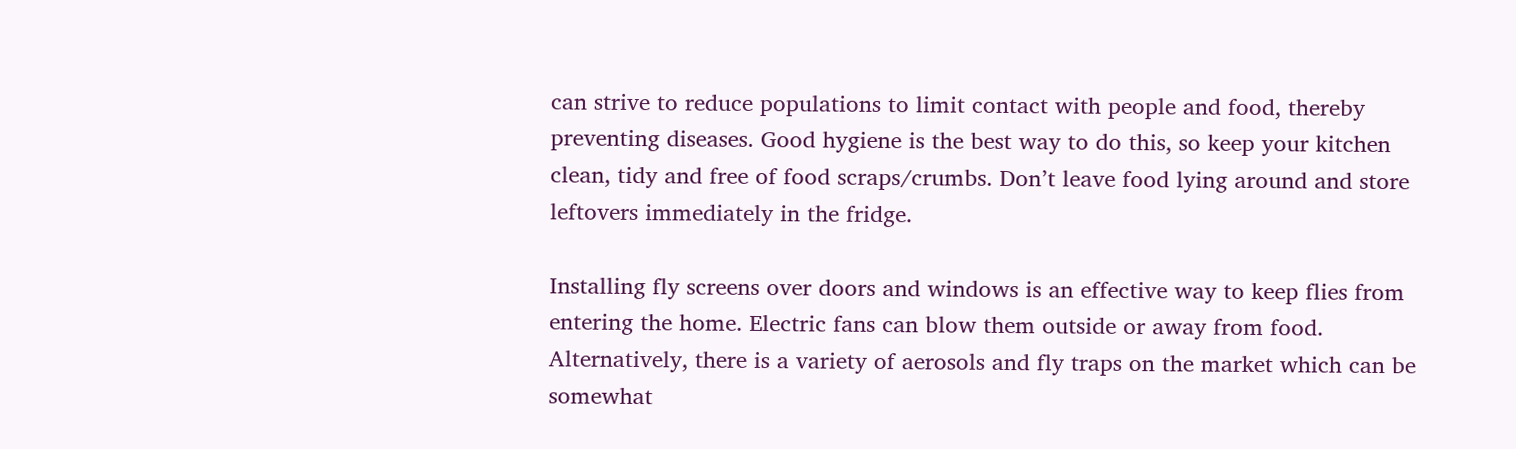can strive to reduce populations to limit contact with people and food, thereby preventing diseases. Good hygiene is the best way to do this, so keep your kitchen clean, tidy and free of food scraps/crumbs. Don’t leave food lying around and store leftovers immediately in the fridge.

Installing fly screens over doors and windows is an effective way to keep flies from entering the home. Electric fans can blow them outside or away from food. Alternatively, there is a variety of aerosols and fly traps on the market which can be somewhat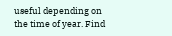useful depending on the time of year. Find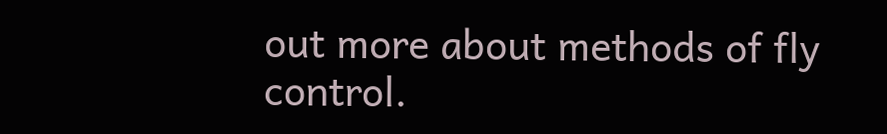out more about methods of fly control.